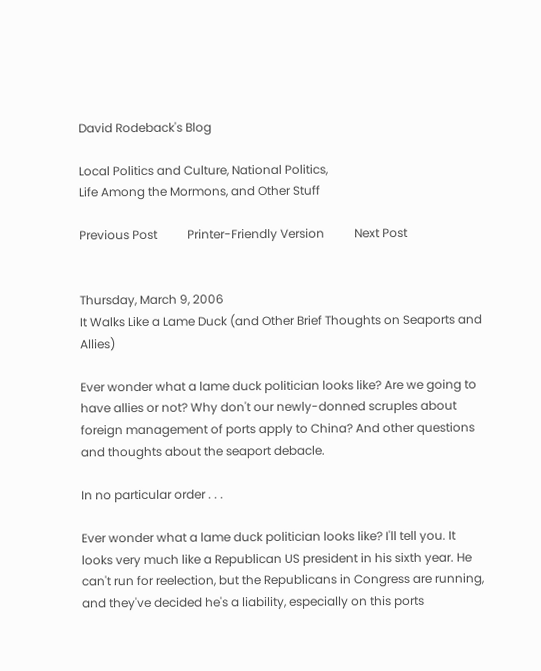David Rodeback's Blog

Local Politics and Culture, National Politics,
Life Among the Mormons, and Other Stuff

Previous Post          Printer-Friendly Version          Next Post


Thursday, March 9, 2006
It Walks Like a Lame Duck (and Other Brief Thoughts on Seaports and Allies)

Ever wonder what a lame duck politician looks like? Are we going to have allies or not? Why don't our newly-donned scruples about foreign management of ports apply to China? And other questions and thoughts about the seaport debacle.

In no particular order . . .

Ever wonder what a lame duck politician looks like? I'll tell you. It looks very much like a Republican US president in his sixth year. He can't run for reelection, but the Republicans in Congress are running, and they've decided he's a liability, especially on this ports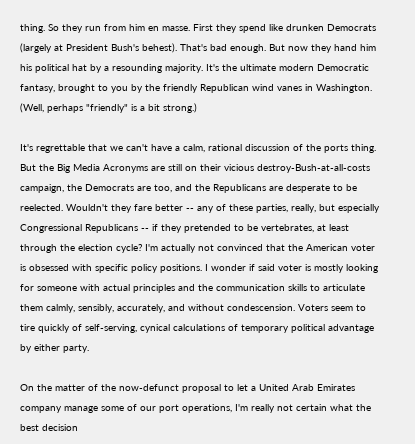thing. So they run from him en masse. First they spend like drunken Democrats (largely at President Bush's behest). That's bad enough. But now they hand him his political hat by a resounding majority. It's the ultimate modern Democratic fantasy, brought to you by the friendly Republican wind vanes in Washington. (Well, perhaps "friendly" is a bit strong.)

It's regrettable that we can't have a calm, rational discussion of the ports thing. But the Big Media Acronyms are still on their vicious destroy-Bush-at-all-costs campaign, the Democrats are too, and the Republicans are desperate to be reelected. Wouldn't they fare better -- any of these parties, really, but especially Congressional Republicans -- if they pretended to be vertebrates, at least through the election cycle? I'm actually not convinced that the American voter is obsessed with specific policy positions. I wonder if said voter is mostly looking for someone with actual principles and the communication skills to articulate them calmly, sensibly, accurately, and without condescension. Voters seem to tire quickly of self-serving, cynical calculations of temporary political advantage by either party.

On the matter of the now-defunct proposal to let a United Arab Emirates company manage some of our port operations, I'm really not certain what the best decision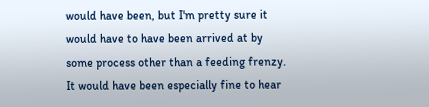would have been, but I'm pretty sure it would have to have been arrived at by some process other than a feeding frenzy. It would have been especially fine to hear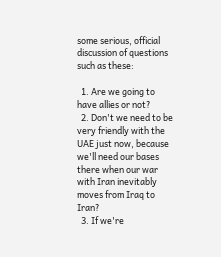some serious, official discussion of questions such as these:

  1. Are we going to have allies or not?
  2. Don't we need to be very friendly with the UAE just now, because we'll need our bases there when our war with Iran inevitably moves from Iraq to Iran?
  3. If we're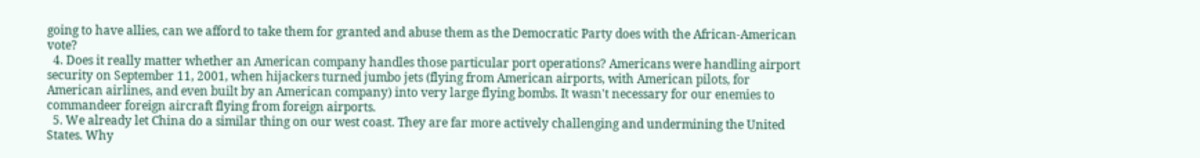going to have allies, can we afford to take them for granted and abuse them as the Democratic Party does with the African-American vote?
  4. Does it really matter whether an American company handles those particular port operations? Americans were handling airport security on September 11, 2001, when hijackers turned jumbo jets (flying from American airports, with American pilots, for American airlines, and even built by an American company) into very large flying bombs. It wasn't necessary for our enemies to commandeer foreign aircraft flying from foreign airports.
  5. We already let China do a similar thing on our west coast. They are far more actively challenging and undermining the United States. Why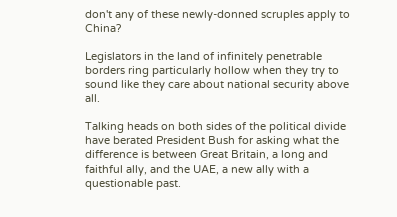don't any of these newly-donned scruples apply to China?

Legislators in the land of infinitely penetrable borders ring particularly hollow when they try to sound like they care about national security above all.

Talking heads on both sides of the political divide have berated President Bush for asking what the difference is between Great Britain, a long and faithful ally, and the UAE, a new ally with a questionable past.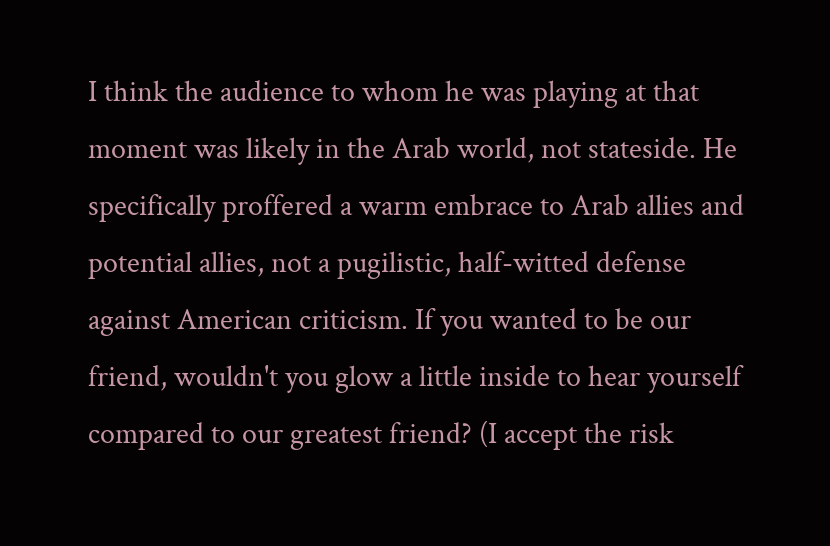I think the audience to whom he was playing at that moment was likely in the Arab world, not stateside. He specifically proffered a warm embrace to Arab allies and potential allies, not a pugilistic, half-witted defense against American criticism. If you wanted to be our friend, wouldn't you glow a little inside to hear yourself compared to our greatest friend? (I accept the risk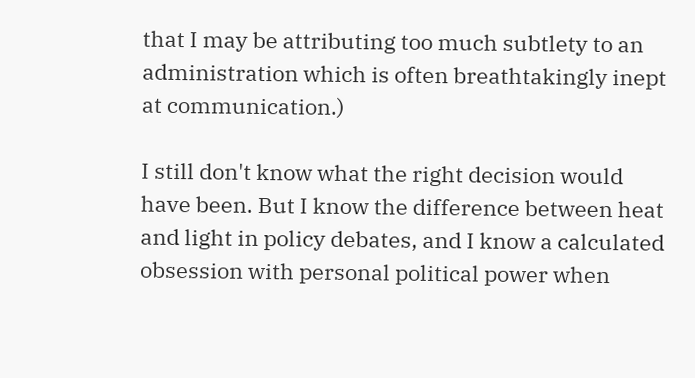that I may be attributing too much subtlety to an administration which is often breathtakingly inept at communication.)

I still don't know what the right decision would have been. But I know the difference between heat and light in policy debates, and I know a calculated obsession with personal political power when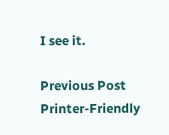I see it.

Previous Post          Printer-Friendly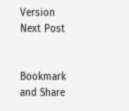Version          Next Post


Bookmark and Share